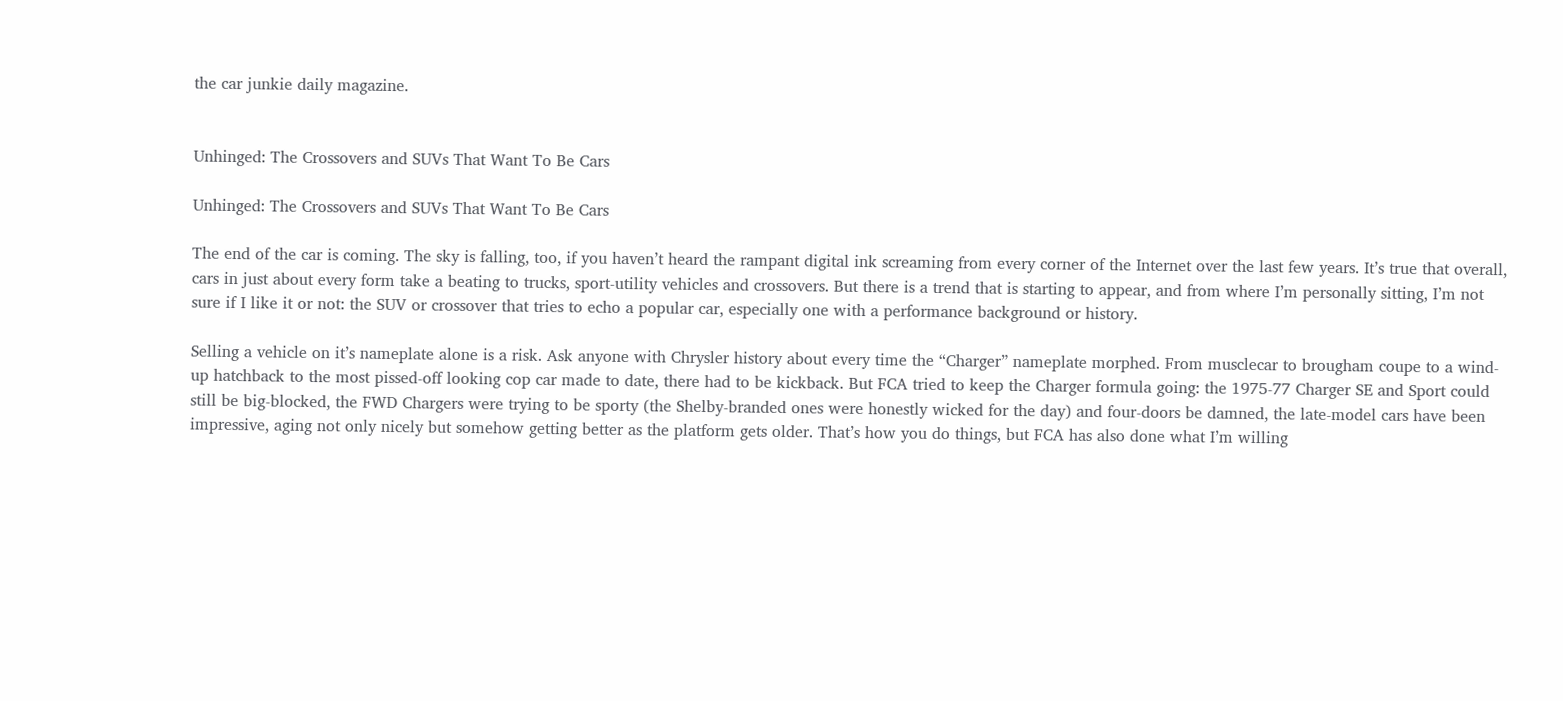the car junkie daily magazine.


Unhinged: The Crossovers and SUVs That Want To Be Cars

Unhinged: The Crossovers and SUVs That Want To Be Cars

The end of the car is coming. The sky is falling, too, if you haven’t heard the rampant digital ink screaming from every corner of the Internet over the last few years. It’s true that overall, cars in just about every form take a beating to trucks, sport-utility vehicles and crossovers. But there is a trend that is starting to appear, and from where I’m personally sitting, I’m not sure if I like it or not: the SUV or crossover that tries to echo a popular car, especially one with a performance background or history.

Selling a vehicle on it’s nameplate alone is a risk. Ask anyone with Chrysler history about every time the “Charger” nameplate morphed. From musclecar to brougham coupe to a wind-up hatchback to the most pissed-off looking cop car made to date, there had to be kickback. But FCA tried to keep the Charger formula going: the 1975-77 Charger SE and Sport could still be big-blocked, the FWD Chargers were trying to be sporty (the Shelby-branded ones were honestly wicked for the day) and four-doors be damned, the late-model cars have been impressive, aging not only nicely but somehow getting better as the platform gets older. That’s how you do things, but FCA has also done what I’m willing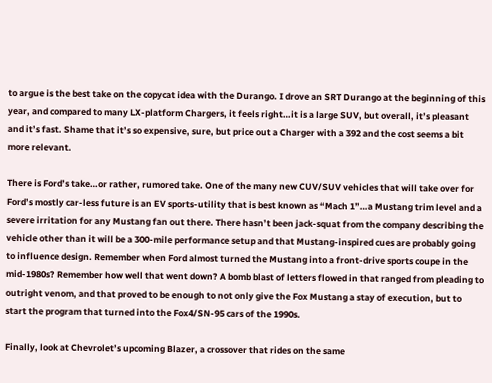to argue is the best take on the copycat idea with the Durango. I drove an SRT Durango at the beginning of this year, and compared to many LX-platform Chargers, it feels right…it is a large SUV, but overall, it’s pleasant and it’s fast. Shame that it’s so expensive, sure, but price out a Charger with a 392 and the cost seems a bit more relevant.

There is Ford’s take…or rather, rumored take. One of the many new CUV/SUV vehicles that will take over for Ford’s mostly car-less future is an EV sports-utility that is best known as “Mach 1”…a Mustang trim level and a severe irritation for any Mustang fan out there. There hasn’t been jack-squat from the company describing the vehicle other than it will be a 300-mile performance setup and that Mustang-inspired cues are probably going to influence design. Remember when Ford almost turned the Mustang into a front-drive sports coupe in the mid-1980s? Remember how well that went down? A bomb blast of letters flowed in that ranged from pleading to outright venom, and that proved to be enough to not only give the Fox Mustang a stay of execution, but to start the program that turned into the Fox4/SN-95 cars of the 1990s.

Finally, look at Chevrolet’s upcoming Blazer, a crossover that rides on the same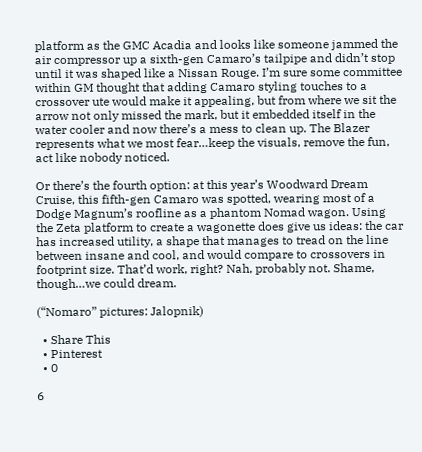platform as the GMC Acadia and looks like someone jammed the air compressor up a sixth-gen Camaro’s tailpipe and didn’t stop until it was shaped like a Nissan Rouge. I’m sure some committee within GM thought that adding Camaro styling touches to a crossover ute would make it appealing, but from where we sit the arrow not only missed the mark, but it embedded itself in the water cooler and now there’s a mess to clean up. The Blazer represents what we most fear…keep the visuals, remove the fun, act like nobody noticed.

Or there’s the fourth option: at this year’s Woodward Dream Cruise, this fifth-gen Camaro was spotted, wearing most of a Dodge Magnum’s roofline as a phantom Nomad wagon. Using the Zeta platform to create a wagonette does give us ideas: the car has increased utility, a shape that manages to tread on the line between insane and cool, and would compare to crossovers in footprint size. That’d work, right? Nah, probably not. Shame, though…we could dream.

(“Nomaro” pictures: Jalopnik)

  • Share This
  • Pinterest
  • 0

6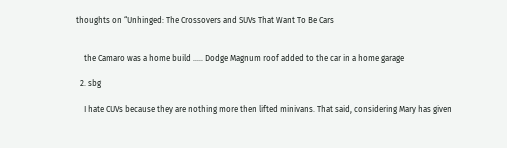thoughts on “Unhinged: The Crossovers and SUVs That Want To Be Cars


    the Camaro was a home build ….. Dodge Magnum roof added to the car in a home garage

  2. sbg

    I hate CUVs because they are nothing more then lifted minivans. That said, considering Mary has given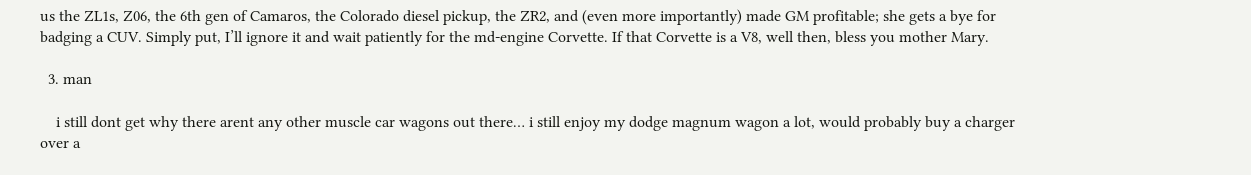us the ZL1s, Z06, the 6th gen of Camaros, the Colorado diesel pickup, the ZR2, and (even more importantly) made GM profitable; she gets a bye for badging a CUV. Simply put, I’ll ignore it and wait patiently for the md-engine Corvette. If that Corvette is a V8, well then, bless you mother Mary.

  3. man

    i still dont get why there arent any other muscle car wagons out there… i still enjoy my dodge magnum wagon a lot, would probably buy a charger over a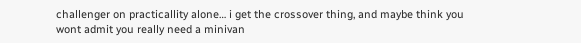challenger on practicallity alone… i get the crossover thing, and maybe think you wont admit you really need a minivan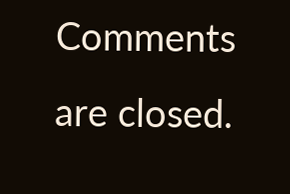Comments are closed.